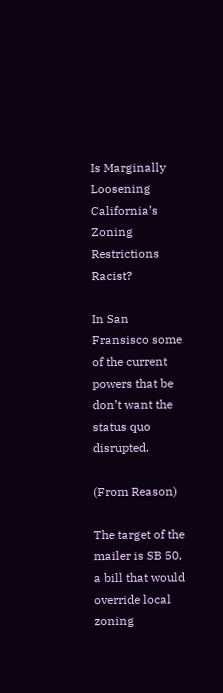Is Marginally Loosening California’s Zoning Restrictions Racist?

In San Fransisco some of the current powers that be don’t want the status quo disrupted.

(From Reason)

The target of the mailer is SB 50, a bill that would override local zoning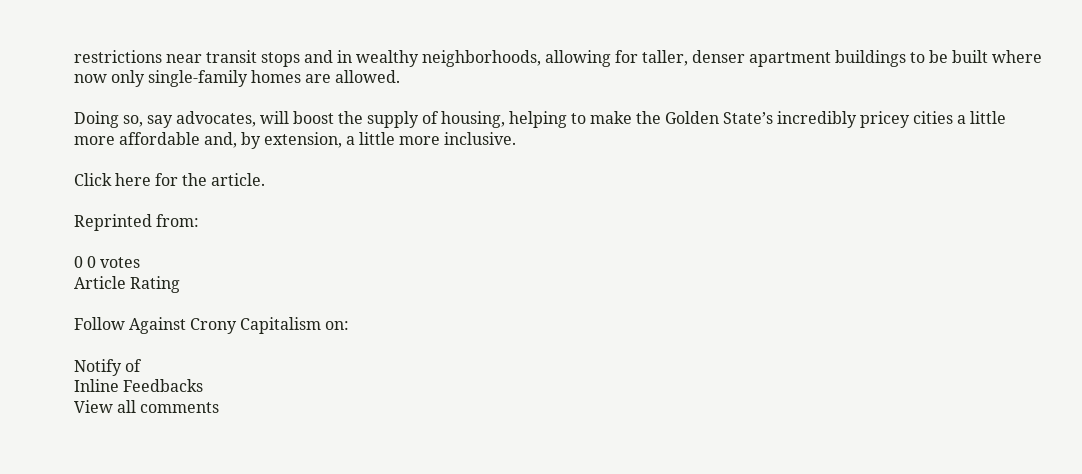restrictions near transit stops and in wealthy neighborhoods, allowing for taller, denser apartment buildings to be built where now only single-family homes are allowed.

Doing so, say advocates, will boost the supply of housing, helping to make the Golden State’s incredibly pricey cities a little more affordable and, by extension, a little more inclusive.

Click here for the article.

Reprinted from:

0 0 votes
Article Rating

Follow Against Crony Capitalism on:

Notify of
Inline Feedbacks
View all comments